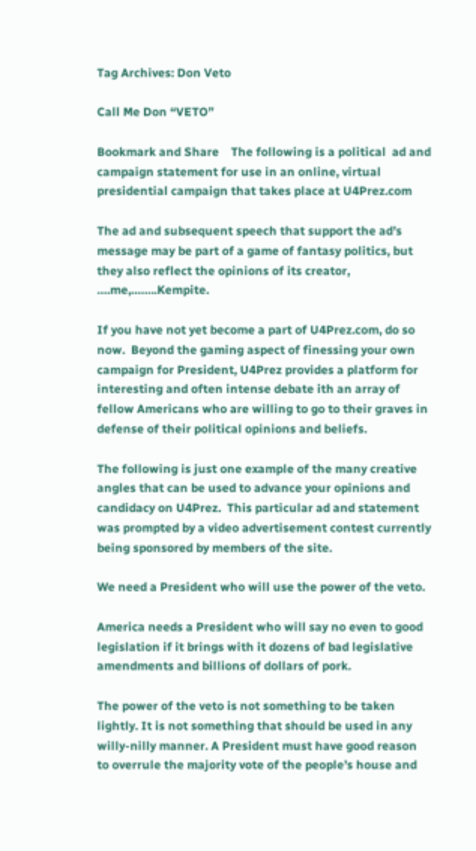Tag Archives: Don Veto

Call Me Don “VETO”

Bookmark and Share    The following is a political  ad and campaign statement for use in an online, virtual presidential campaign that takes place at U4Prez.com

The ad and subsequent speech that support the ad’s message may be part of a game of fantasy politics, but they also reflect the opinions of its creator, ….me,……..Kempite.

If you have not yet become a part of U4Prez.com, do so now.  Beyond the gaming aspect of finessing your own campaign for President, U4Prez provides a platform for interesting and often intense debate ith an array of fellow Americans who are willing to go to their graves in defense of their political opinions and beliefs.

The following is just one example of the many creative angles that can be used to advance your opinions and candidacy on U4Prez.  This particular ad and statement was prompted by a video advertisement contest currently being sponsored by members of the site.

We need a President who will use the power of the veto.

America needs a President who will say no even to good legislation if it brings with it dozens of bad legislative amendments and billions of dollars of pork.

The power of the veto is not something to be taken lightly. It is not something that should be used in any willy-nilly manner. A President must have good reason to overrule the majority vote of the people’s house and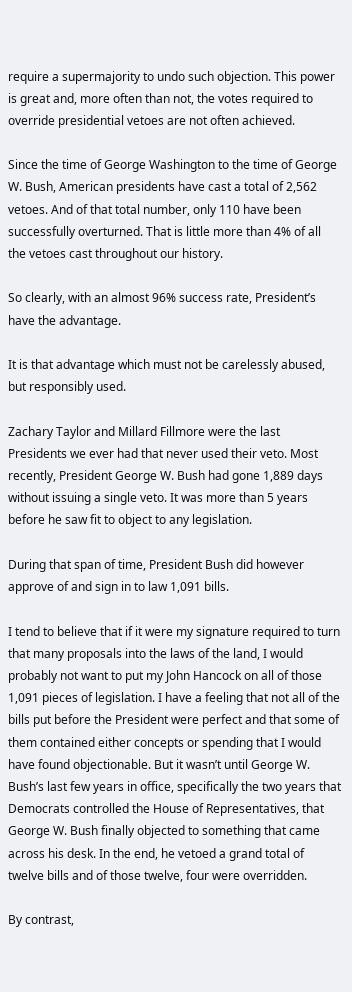require a supermajority to undo such objection. This power is great and, more often than not, the votes required to override presidential vetoes are not often achieved.

Since the time of George Washington to the time of George W. Bush, American presidents have cast a total of 2,562 vetoes. And of that total number, only 110 have been successfully overturned. That is little more than 4% of all the vetoes cast throughout our history.

So clearly, with an almost 96% success rate, President’s have the advantage.

It is that advantage which must not be carelessly abused, but responsibly used.

Zachary Taylor and Millard Fillmore were the last Presidents we ever had that never used their veto. Most recently, President George W. Bush had gone 1,889 days without issuing a single veto. It was more than 5 years before he saw fit to object to any legislation.

During that span of time, President Bush did however approve of and sign in to law 1,091 bills.

I tend to believe that if it were my signature required to turn that many proposals into the laws of the land, I would probably not want to put my John Hancock on all of those 1,091 pieces of legislation. I have a feeling that not all of the bills put before the President were perfect and that some of them contained either concepts or spending that I would have found objectionable. But it wasn’t until George W. Bush’s last few years in office, specifically the two years that Democrats controlled the House of Representatives, that George W. Bush finally objected to something that came across his desk. In the end, he vetoed a grand total of twelve bills and of those twelve, four were overridden.

By contrast,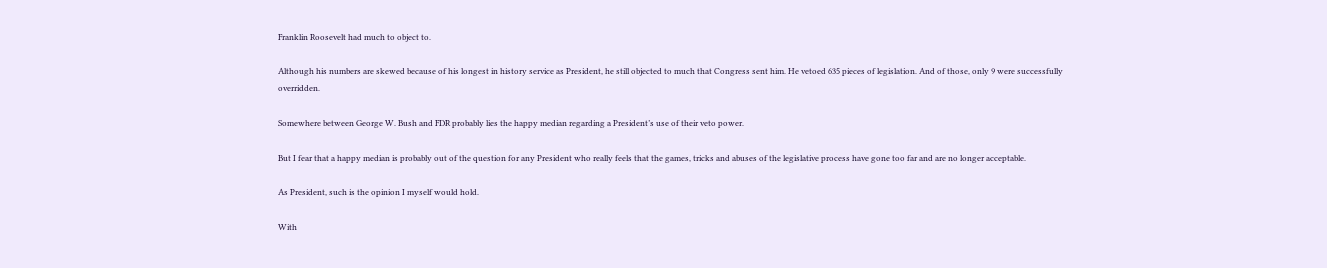Franklin Roosevelt had much to object to.

Although his numbers are skewed because of his longest in history service as President, he still objected to much that Congress sent him. He vetoed 635 pieces of legislation. And of those, only 9 were successfully overridden.

Somewhere between George W. Bush and FDR probably lies the happy median regarding a President’s use of their veto power.

But I fear that a happy median is probably out of the question for any President who really feels that the games, tricks and abuses of the legislative process have gone too far and are no longer acceptable.

As President, such is the opinion I myself would hold.

With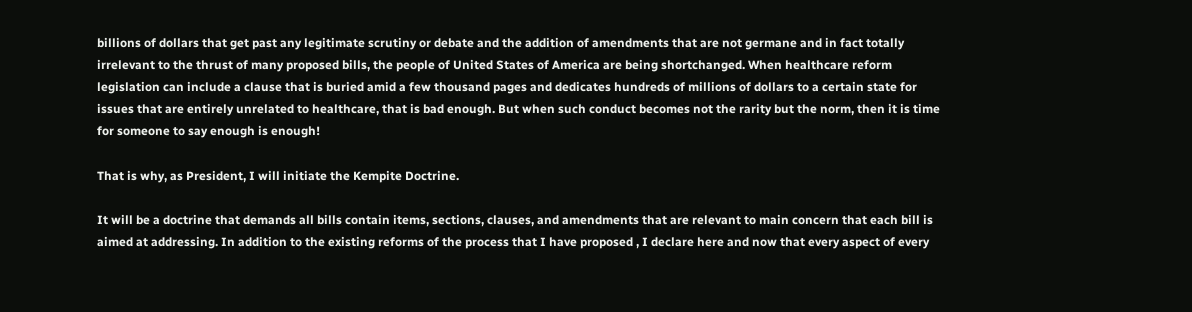billions of dollars that get past any legitimate scrutiny or debate and the addition of amendments that are not germane and in fact totally irrelevant to the thrust of many proposed bills, the people of United States of America are being shortchanged. When healthcare reform legislation can include a clause that is buried amid a few thousand pages and dedicates hundreds of millions of dollars to a certain state for issues that are entirely unrelated to healthcare, that is bad enough. But when such conduct becomes not the rarity but the norm, then it is time for someone to say enough is enough!

That is why, as President, I will initiate the Kempite Doctrine.

It will be a doctrine that demands all bills contain items, sections, clauses, and amendments that are relevant to main concern that each bill is aimed at addressing. In addition to the existing reforms of the process that I have proposed , I declare here and now that every aspect of every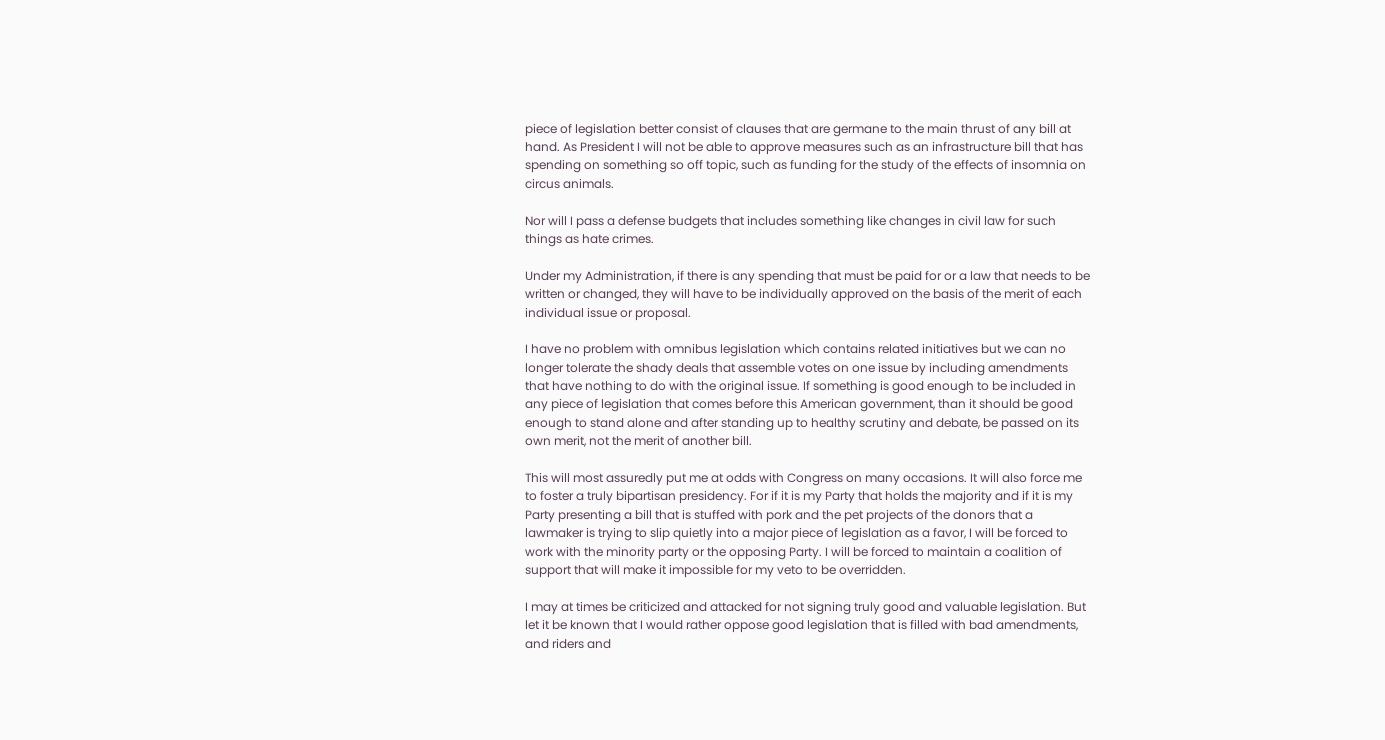piece of legislation better consist of clauses that are germane to the main thrust of any bill at hand. As President I will not be able to approve measures such as an infrastructure bill that has spending on something so off topic, such as funding for the study of the effects of insomnia on circus animals.

Nor will I pass a defense budgets that includes something like changes in civil law for such things as hate crimes.

Under my Administration, if there is any spending that must be paid for or a law that needs to be written or changed, they will have to be individually approved on the basis of the merit of each individual issue or proposal.

I have no problem with omnibus legislation which contains related initiatives but we can no longer tolerate the shady deals that assemble votes on one issue by including amendments that have nothing to do with the original issue. If something is good enough to be included in any piece of legislation that comes before this American government, than it should be good enough to stand alone and after standing up to healthy scrutiny and debate, be passed on its own merit, not the merit of another bill.

This will most assuredly put me at odds with Congress on many occasions. It will also force me to foster a truly bipartisan presidency. For if it is my Party that holds the majority and if it is my Party presenting a bill that is stuffed with pork and the pet projects of the donors that a lawmaker is trying to slip quietly into a major piece of legislation as a favor, I will be forced to work with the minority party or the opposing Party. I will be forced to maintain a coalition of support that will make it impossible for my veto to be overridden.

I may at times be criticized and attacked for not signing truly good and valuable legislation. But let it be known that I would rather oppose good legislation that is filled with bad amendments, and riders and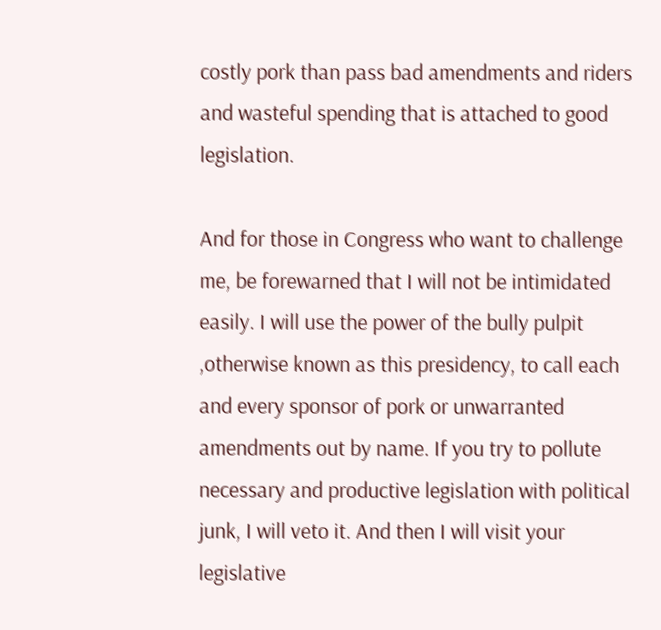costly pork than pass bad amendments and riders and wasteful spending that is attached to good legislation.

And for those in Congress who want to challenge me, be forewarned that I will not be intimidated easily. I will use the power of the bully pulpit ,otherwise known as this presidency, to call each and every sponsor of pork or unwarranted amendments out by name. If you try to pollute necessary and productive legislation with political junk, I will veto it. And then I will visit your legislative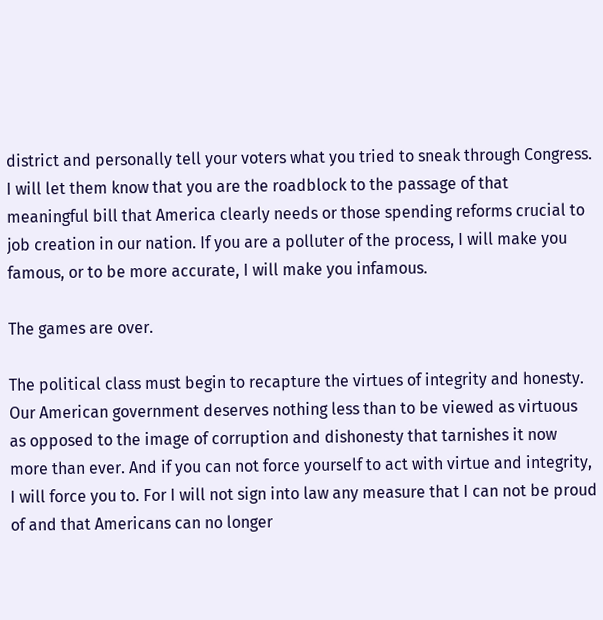district and personally tell your voters what you tried to sneak through Congress. I will let them know that you are the roadblock to the passage of that meaningful bill that America clearly needs or those spending reforms crucial to job creation in our nation. If you are a polluter of the process, I will make you famous, or to be more accurate, I will make you infamous.

The games are over.

The political class must begin to recapture the virtues of integrity and honesty. Our American government deserves nothing less than to be viewed as virtuous as opposed to the image of corruption and dishonesty that tarnishes it now more than ever. And if you can not force yourself to act with virtue and integrity, I will force you to. For I will not sign into law any measure that I can not be proud of and that Americans can no longer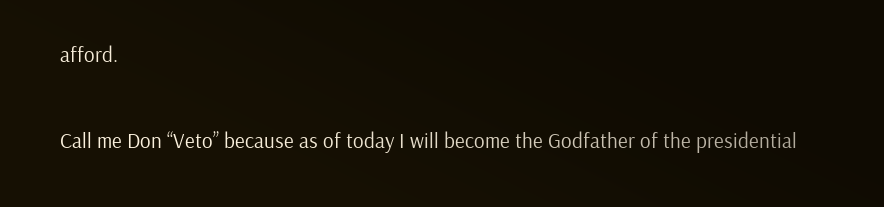afford.

Call me Don “Veto” because as of today I will become the Godfather of the presidential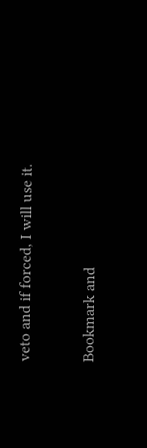veto and if forced, I will use it.

Bookmark and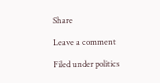Share

Leave a comment

Filed under politics